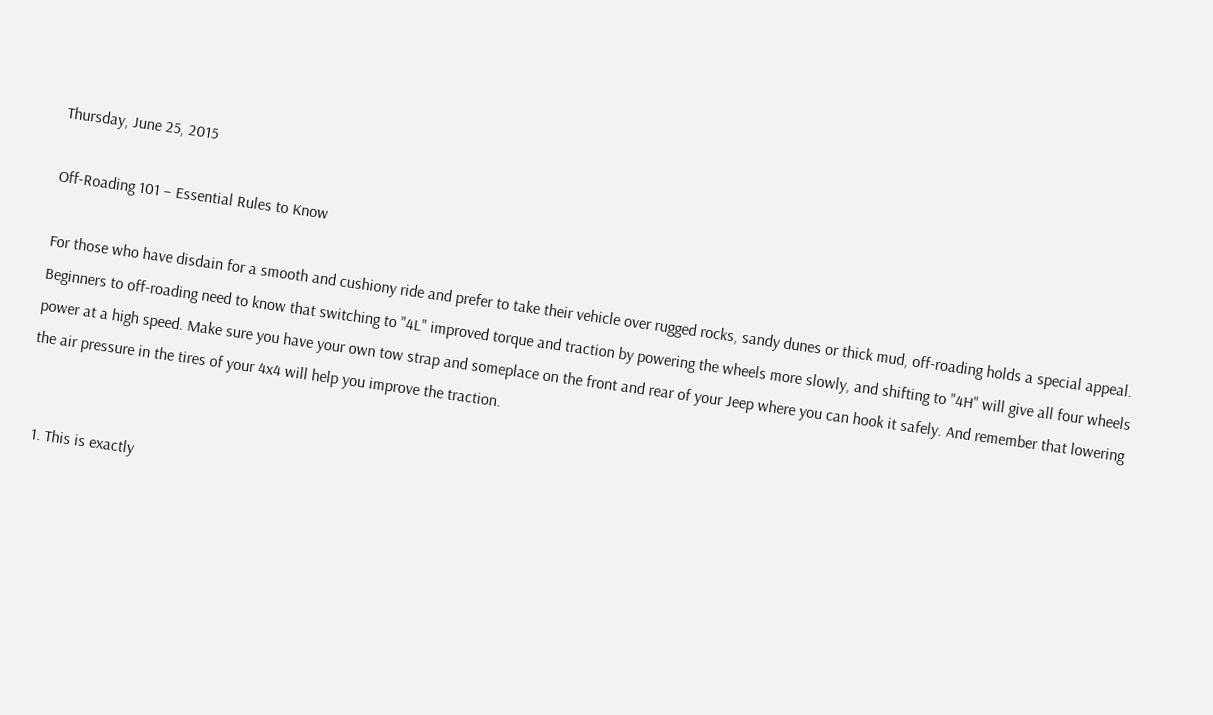Thursday, June 25, 2015

Off-Roading 101 – Essential Rules to Know

For those who have disdain for a smooth and cushiony ride and prefer to take their vehicle over rugged rocks, sandy dunes or thick mud, off-roading holds a special appeal. Beginners to off-roading need to know that switching to "4L" improved torque and traction by powering the wheels more slowly, and shifting to "4H" will give all four wheels power at a high speed. Make sure you have your own tow strap and someplace on the front and rear of your Jeep where you can hook it safely. And remember that lowering the air pressure in the tires of your 4x4 will help you improve the traction.


  1. This is exactly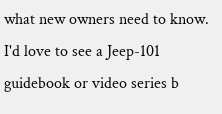what new owners need to know. I'd love to see a Jeep-101 guidebook or video series b